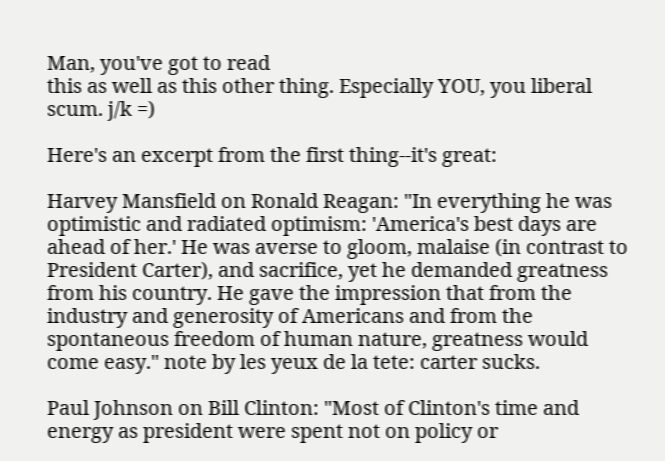Man, you've got to read
this as well as this other thing. Especially YOU, you liberal scum. j/k =)

Here's an excerpt from the first thing--it's great:

Harvey Mansfield on Ronald Reagan: "In everything he was optimistic and radiated optimism: 'America's best days are ahead of her.' He was averse to gloom, malaise (in contrast to President Carter), and sacrifice, yet he demanded greatness from his country. He gave the impression that from the industry and generosity of Americans and from the spontaneous freedom of human nature, greatness would come easy." note by les yeux de la tete: carter sucks.

Paul Johnson on Bill Clinton: "Most of Clinton's time and energy as president were spent not on policy or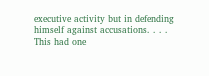executive activity but in defending himself against accusations. . . . This had one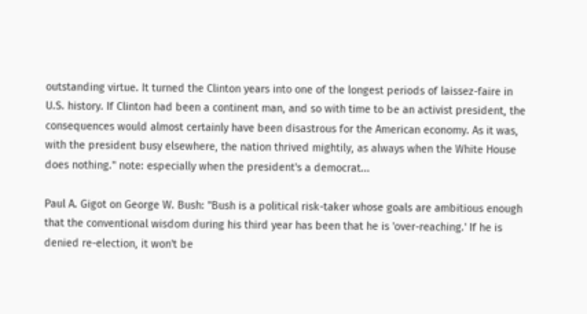outstanding virtue. It turned the Clinton years into one of the longest periods of laissez-faire in U.S. history. If Clinton had been a continent man, and so with time to be an activist president, the consequences would almost certainly have been disastrous for the American economy. As it was, with the president busy elsewhere, the nation thrived mightily, as always when the White House does nothing." note: especially when the president's a democrat...

Paul A. Gigot on George W. Bush: "Bush is a political risk-taker whose goals are ambitious enough that the conventional wisdom during his third year has been that he is 'over-reaching.' If he is denied re-election, it won't be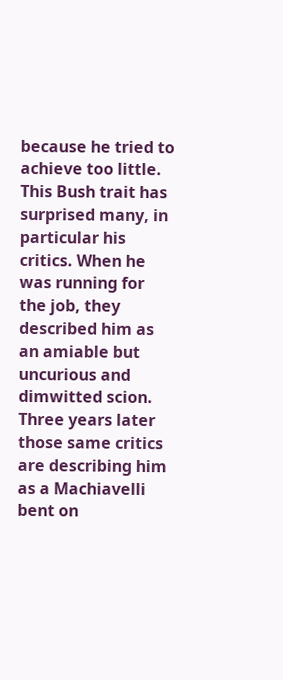because he tried to achieve too little. This Bush trait has surprised many, in particular his critics. When he was running for the job, they described him as an amiable but uncurious and dimwitted scion. Three years later those same critics are describing him as a Machiavelli bent on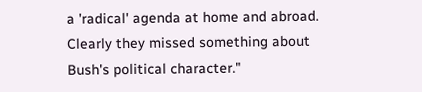a 'radical' agenda at home and abroad. Clearly they missed something about Bush's political character."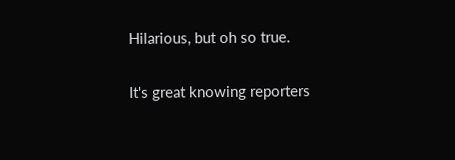Hilarious, but oh so true.

It's great knowing reporters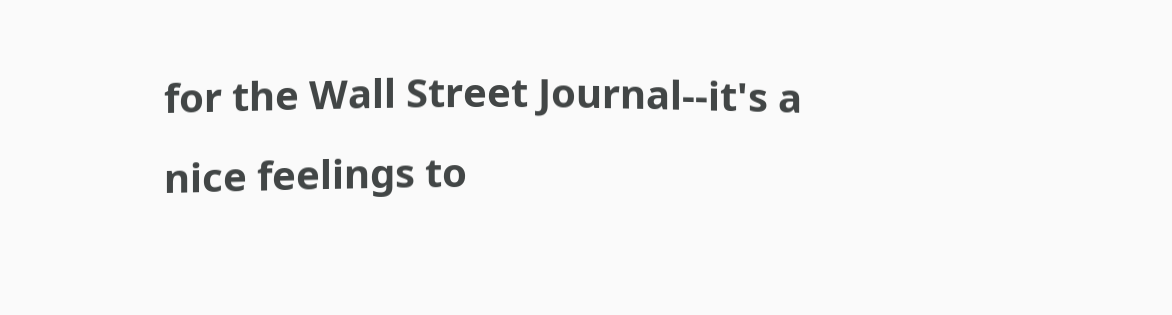for the Wall Street Journal--it's a nice feelings to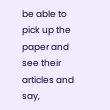be able to pick up the paper and see their articles and say,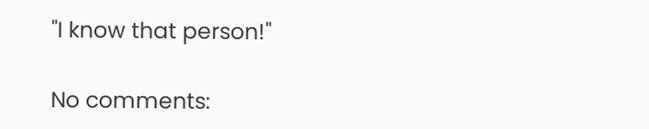"I know that person!"

No comments: